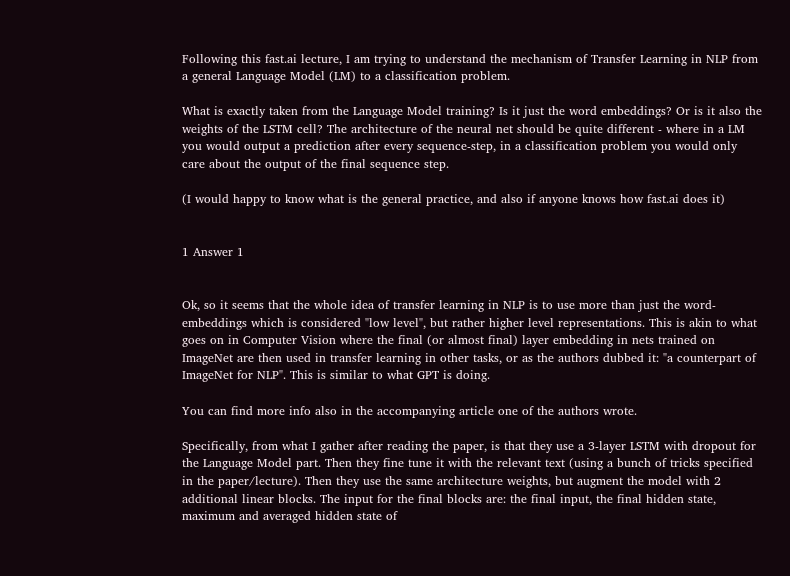Following this fast.ai lecture, I am trying to understand the mechanism of Transfer Learning in NLP from a general Language Model (LM) to a classification problem.

What is exactly taken from the Language Model training? Is it just the word embeddings? Or is it also the weights of the LSTM cell? The architecture of the neural net should be quite different - where in a LM you would output a prediction after every sequence-step, in a classification problem you would only care about the output of the final sequence step.

(I would happy to know what is the general practice, and also if anyone knows how fast.ai does it)


1 Answer 1


Ok, so it seems that the whole idea of transfer learning in NLP is to use more than just the word-embeddings which is considered "low level", but rather higher level representations. This is akin to what goes on in Computer Vision where the final (or almost final) layer embedding in nets trained on ImageNet are then used in transfer learning in other tasks, or as the authors dubbed it: "a counterpart of ImageNet for NLP". This is similar to what GPT is doing.

You can find more info also in the accompanying article one of the authors wrote.

Specifically, from what I gather after reading the paper, is that they use a 3-layer LSTM with dropout for the Language Model part. Then they fine tune it with the relevant text (using a bunch of tricks specified in the paper/lecture). Then they use the same architecture weights, but augment the model with 2 additional linear blocks. The input for the final blocks are: the final input, the final hidden state, maximum and averaged hidden state of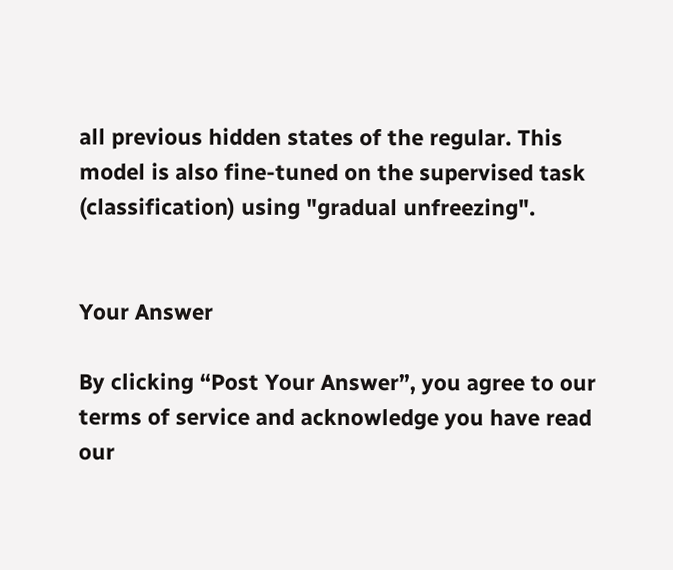all previous hidden states of the regular. This model is also fine-tuned on the supervised task (classification) using "gradual unfreezing".


Your Answer

By clicking “Post Your Answer”, you agree to our terms of service and acknowledge you have read our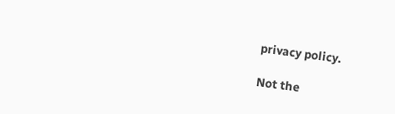privacy policy.

Not the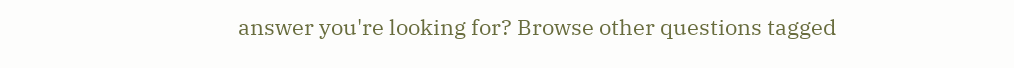answer you're looking for? Browse other questions tagged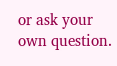or ask your own question.